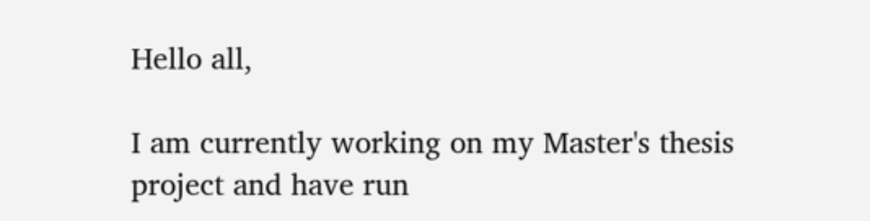Hello all,

I am currently working on my Master's thesis project and have run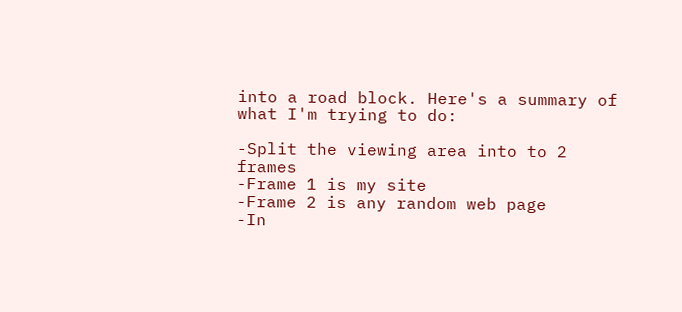into a road block. Here's a summary of what I'm trying to do:

-Split the viewing area into to 2 frames
-Frame 1 is my site
-Frame 2 is any random web page
-In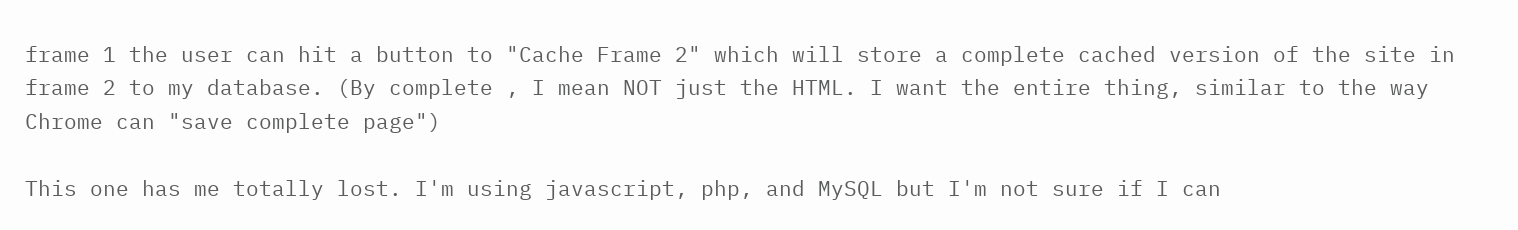frame 1 the user can hit a button to "Cache Frame 2" which will store a complete cached version of the site in frame 2 to my database. (By complete , I mean NOT just the HTML. I want the entire thing, similar to the way Chrome can "save complete page")

This one has me totally lost. I'm using javascript, php, and MySQL but I'm not sure if I can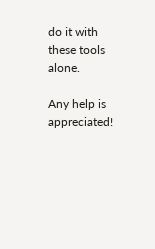do it with these tools alone.

Any help is appreciated!